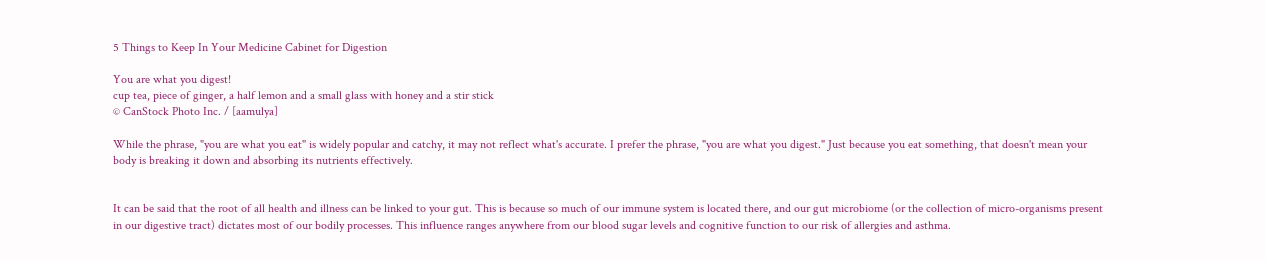5 Things to Keep In Your Medicine Cabinet for Digestion

You are what you digest!
cup tea, piece of ginger, a half lemon and a small glass with honey and a stir stick
© CanStock Photo Inc. / [aamulya]

While the phrase, "you are what you eat" is widely popular and catchy, it may not reflect what's accurate. I prefer the phrase, "you are what you digest." Just because you eat something, that doesn't mean your body is breaking it down and absorbing its nutrients effectively.


It can be said that the root of all health and illness can be linked to your gut. This is because so much of our immune system is located there, and our gut microbiome (or the collection of micro-organisms present in our digestive tract) dictates most of our bodily processes. This influence ranges anywhere from our blood sugar levels and cognitive function to our risk of allergies and asthma.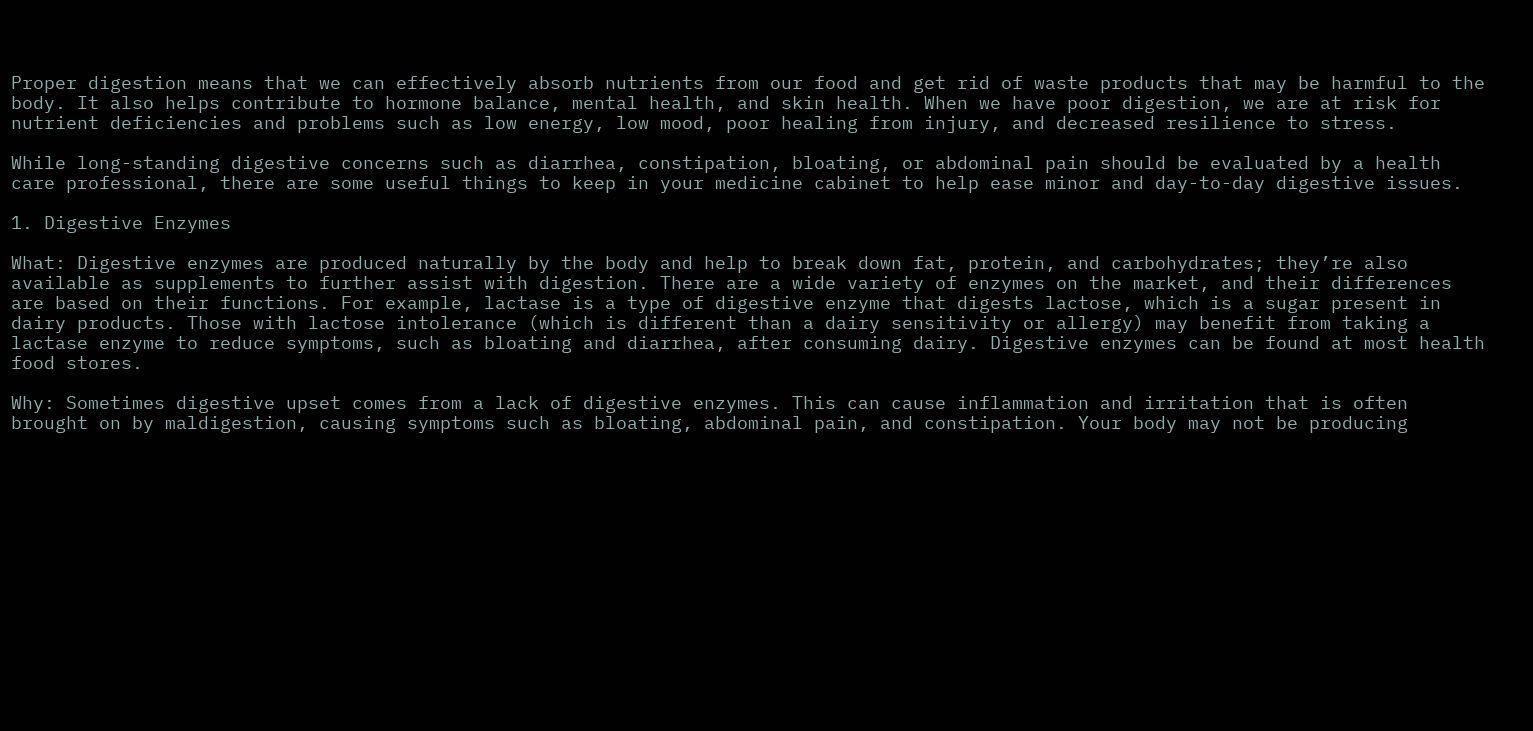Proper digestion means that we can effectively absorb nutrients from our food and get rid of waste products that may be harmful to the body. It also helps contribute to hormone balance, mental health, and skin health. When we have poor digestion, we are at risk for nutrient deficiencies and problems such as low energy, low mood, poor healing from injury, and decreased resilience to stress.

While long-standing digestive concerns such as diarrhea, constipation, bloating, or abdominal pain should be evaluated by a health care professional, there are some useful things to keep in your medicine cabinet to help ease minor and day-to-day digestive issues.

1. Digestive Enzymes

What: Digestive enzymes are produced naturally by the body and help to break down fat, protein, and carbohydrates; they’re also available as supplements to further assist with digestion. There are a wide variety of enzymes on the market, and their differences are based on their functions. For example, lactase is a type of digestive enzyme that digests lactose, which is a sugar present in dairy products. Those with lactose intolerance (which is different than a dairy sensitivity or allergy) may benefit from taking a lactase enzyme to reduce symptoms, such as bloating and diarrhea, after consuming dairy. Digestive enzymes can be found at most health food stores.

Why: Sometimes digestive upset comes from a lack of digestive enzymes. This can cause inflammation and irritation that is often brought on by maldigestion, causing symptoms such as bloating, abdominal pain, and constipation. Your body may not be producing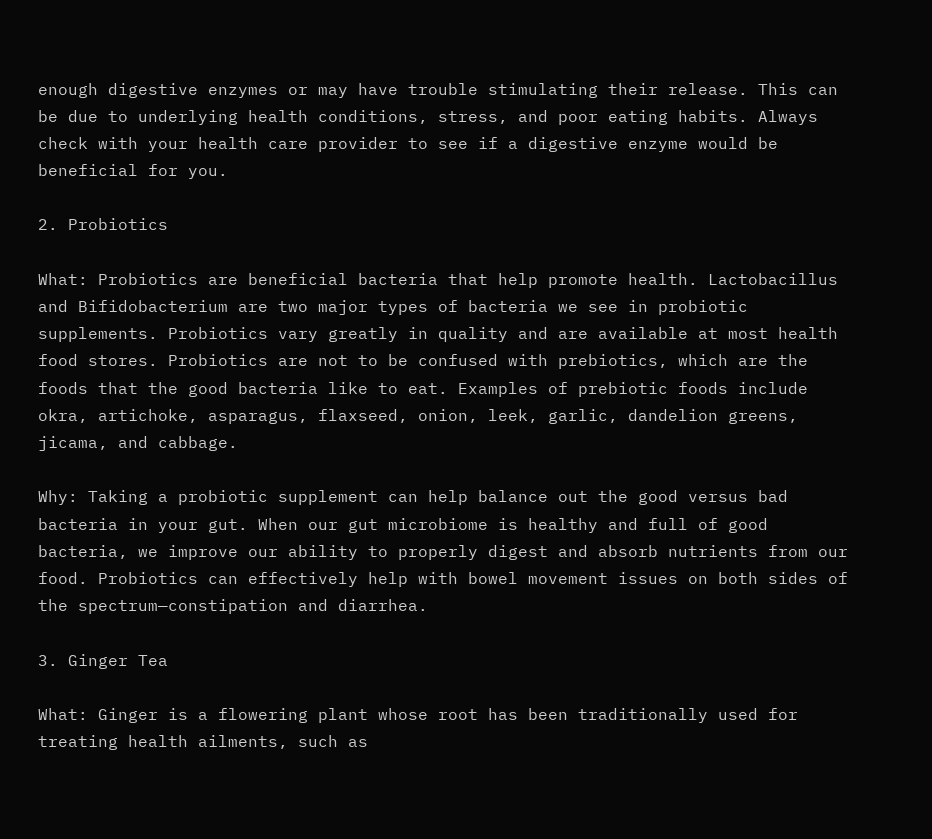enough digestive enzymes or may have trouble stimulating their release. This can be due to underlying health conditions, stress, and poor eating habits. Always check with your health care provider to see if a digestive enzyme would be beneficial for you.

2. Probiotics

What: Probiotics are beneficial bacteria that help promote health. Lactobacillus and Bifidobacterium are two major types of bacteria we see in probiotic supplements. Probiotics vary greatly in quality and are available at most health food stores. Probiotics are not to be confused with prebiotics, which are the foods that the good bacteria like to eat. Examples of prebiotic foods include okra, artichoke, asparagus, flaxseed, onion, leek, garlic, dandelion greens, jicama, and cabbage.

Why: Taking a probiotic supplement can help balance out the good versus bad bacteria in your gut. When our gut microbiome is healthy and full of good bacteria, we improve our ability to properly digest and absorb nutrients from our food. Probiotics can effectively help with bowel movement issues on both sides of the spectrum—constipation and diarrhea.

3. Ginger Tea

What: Ginger is a flowering plant whose root has been traditionally used for treating health ailments, such as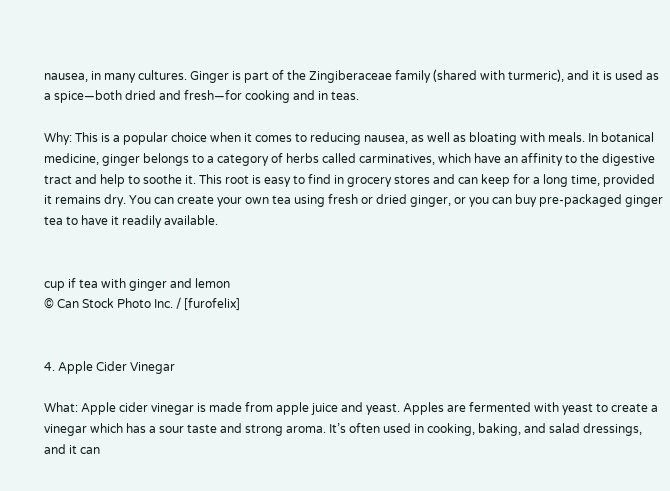nausea, in many cultures. Ginger is part of the Zingiberaceae family (shared with turmeric), and it is used as a spice—both dried and fresh—for cooking and in teas.

Why: This is a popular choice when it comes to reducing nausea, as well as bloating with meals. In botanical medicine, ginger belongs to a category of herbs called carminatives, which have an affinity to the digestive tract and help to soothe it. This root is easy to find in grocery stores and can keep for a long time, provided it remains dry. You can create your own tea using fresh or dried ginger, or you can buy pre-packaged ginger tea to have it readily available.


cup if tea with ginger and lemon
© Can Stock Photo Inc. / [furofelix]


4. Apple Cider Vinegar

What: Apple cider vinegar is made from apple juice and yeast. Apples are fermented with yeast to create a vinegar which has a sour taste and strong aroma. It’s often used in cooking, baking, and salad dressings, and it can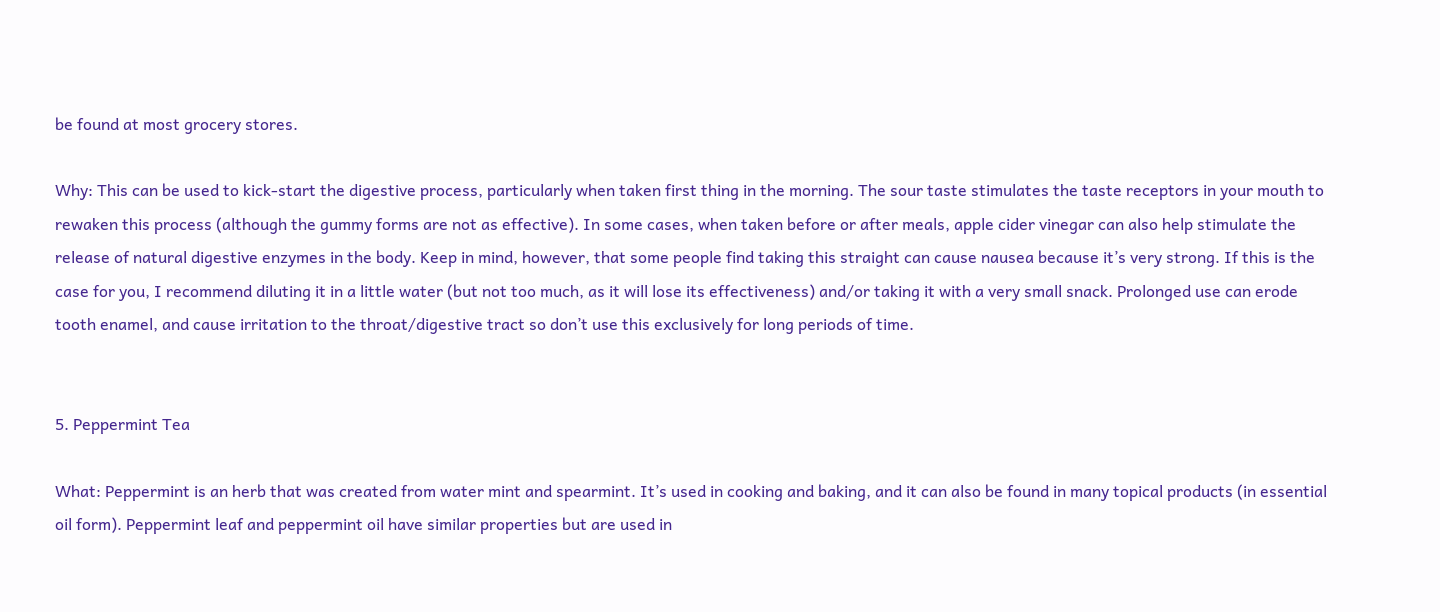be found at most grocery stores.

Why: This can be used to kick-start the digestive process, particularly when taken first thing in the morning. The sour taste stimulates the taste receptors in your mouth to rewaken this process (although the gummy forms are not as effective). In some cases, when taken before or after meals, apple cider vinegar can also help stimulate the release of natural digestive enzymes in the body. Keep in mind, however, that some people find taking this straight can cause nausea because it’s very strong. If this is the case for you, I recommend diluting it in a little water (but not too much, as it will lose its effectiveness) and/or taking it with a very small snack. Prolonged use can erode tooth enamel, and cause irritation to the throat/digestive tract so don’t use this exclusively for long periods of time.


5. Peppermint Tea

What: Peppermint is an herb that was created from water mint and spearmint. It’s used in cooking and baking, and it can also be found in many topical products (in essential oil form). Peppermint leaf and peppermint oil have similar properties but are used in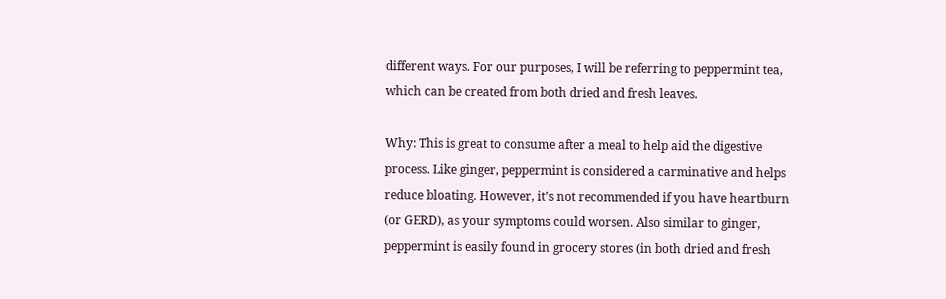different ways. For our purposes, I will be referring to peppermint tea, which can be created from both dried and fresh leaves.

Why: This is great to consume after a meal to help aid the digestive process. Like ginger, peppermint is considered a carminative and helps reduce bloating. However, it’s not recommended if you have heartburn (or GERD), as your symptoms could worsen. Also similar to ginger, peppermint is easily found in grocery stores (in both dried and fresh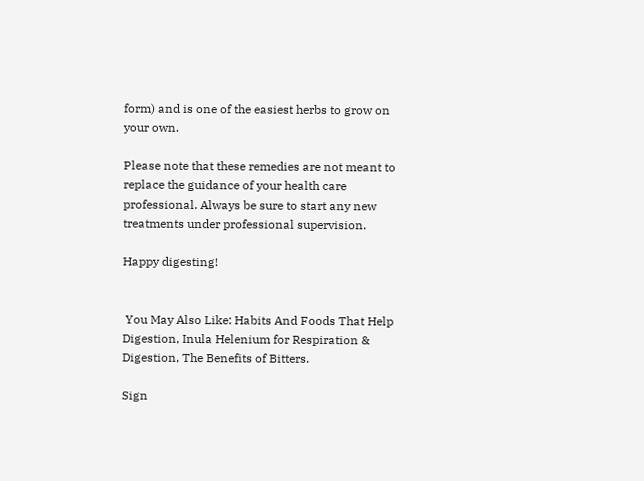form) and is one of the easiest herbs to grow on your own.

Please note that these remedies are not meant to replace the guidance of your health care professional. Always be sure to start any new treatments under professional supervision.

Happy digesting!


 You May Also Like: Habits And Foods That Help Digestion, Inula Helenium for Respiration & Digestion, The Benefits of Bitters.

Sign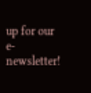up for our e-newsletter!